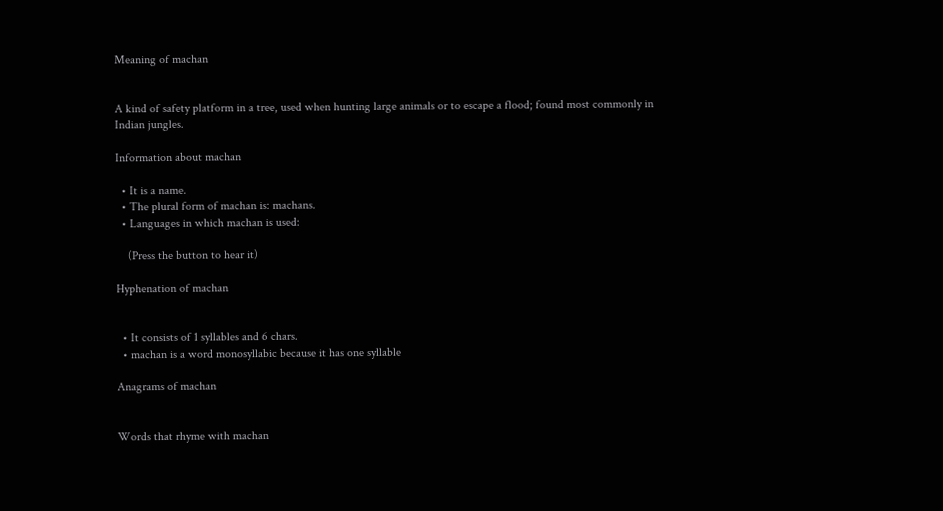Meaning of machan


A kind of safety platform in a tree, used when hunting large animals or to escape a flood; found most commonly in Indian jungles.

Information about machan

  • It is a name.
  • The plural form of machan is: machans.
  • Languages in which machan is used:

    (Press the button to hear it)

Hyphenation of machan


  • It consists of 1 syllables and 6 chars.
  • machan is a word monosyllabic because it has one syllable

Anagrams of machan


Words that rhyme with machan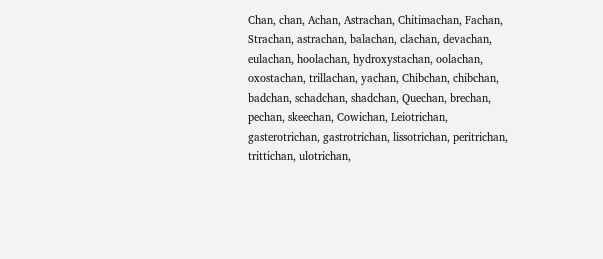Chan, chan, Achan, Astrachan, Chitimachan, Fachan, Strachan, astrachan, balachan, clachan, devachan, eulachan, hoolachan, hydroxystachan, oolachan, oxostachan, trillachan, yachan, Chibchan, chibchan, badchan, schadchan, shadchan, Quechan, brechan, pechan, skeechan, Cowichan, Leiotrichan, gasterotrichan, gastrotrichan, lissotrichan, peritrichan, trittichan, ulotrichan,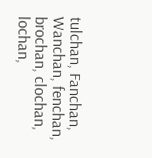tulchan, Fanchan, Wanchan, fenchan, brochan, clochan, lochan,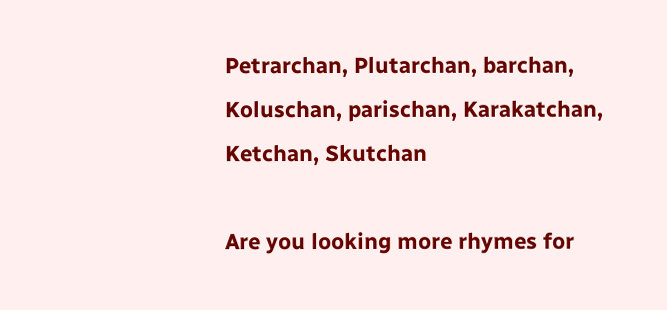Petrarchan, Plutarchan, barchan, Koluschan, parischan, Karakatchan, Ketchan, Skutchan

Are you looking more rhymes for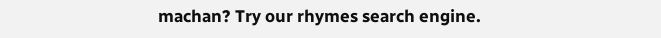machan? Try our rhymes search engine.